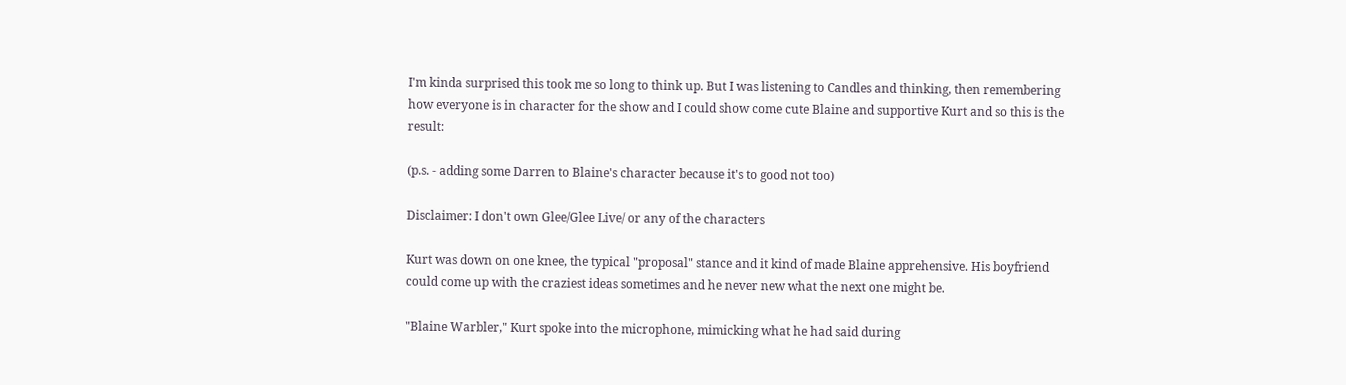I'm kinda surprised this took me so long to think up. But I was listening to Candles and thinking, then remembering how everyone is in character for the show and I could show come cute Blaine and supportive Kurt and so this is the result:

(p.s. - adding some Darren to Blaine's character because it's to good not too)

Disclaimer: I don't own Glee/Glee Live/ or any of the characters

Kurt was down on one knee, the typical "proposal" stance and it kind of made Blaine apprehensive. His boyfriend could come up with the craziest ideas sometimes and he never new what the next one might be.

"Blaine Warbler," Kurt spoke into the microphone, mimicking what he had said during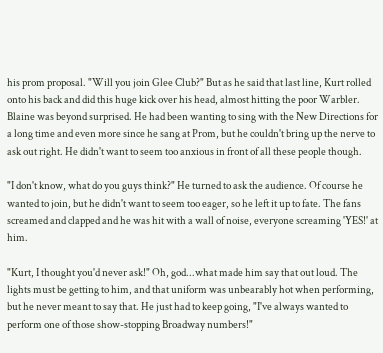his prom proposal. "Will you join Glee Club?" But as he said that last line, Kurt rolled onto his back and did this huge kick over his head, almost hitting the poor Warbler. Blaine was beyond surprised. He had been wanting to sing with the New Directions for a long time and even more since he sang at Prom, but he couldn't bring up the nerve to ask out right. He didn't want to seem too anxious in front of all these people though.

"I don't know, what do you guys think?" He turned to ask the audience. Of course he wanted to join, but he didn't want to seem too eager, so he left it up to fate. The fans screamed and clapped and he was hit with a wall of noise, everyone screaming 'YES!' at him.

"Kurt, I thought you'd never ask!" Oh, god...what made him say that out loud. The lights must be getting to him, and that uniform was unbearably hot when performing, but he never meant to say that. He just had to keep going, "I've always wanted to perform one of those show-stopping Broadway numbers!"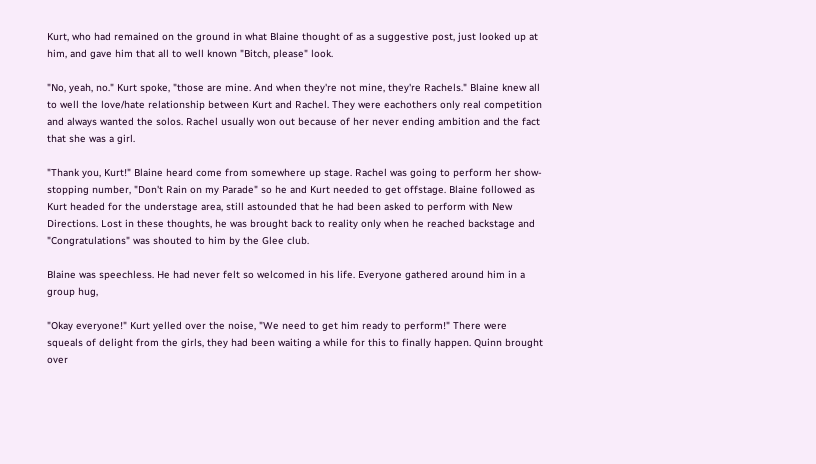Kurt, who had remained on the ground in what Blaine thought of as a suggestive post, just looked up at him, and gave him that all to well known "Bitch, please" look.

"No, yeah, no." Kurt spoke, "those are mine. And when they're not mine, they're Rachels." Blaine knew all to well the love/hate relationship between Kurt and Rachel. They were eachothers only real competition and always wanted the solos. Rachel usually won out because of her never ending ambition and the fact that she was a girl.

"Thank you, Kurt!" Blaine heard come from somewhere up stage. Rachel was going to perform her show-stopping number, "Don't Rain on my Parade" so he and Kurt needed to get offstage. Blaine followed as Kurt headed for the understage area, still astounded that he had been asked to perform with New Directions. Lost in these thoughts, he was brought back to reality only when he reached backstage and "Congratulations" was shouted to him by the Glee club.

Blaine was speechless. He had never felt so welcomed in his life. Everyone gathered around him in a group hug,

"Okay everyone!" Kurt yelled over the noise, "We need to get him ready to perform!" There were squeals of delight from the girls, they had been waiting a while for this to finally happen. Quinn brought over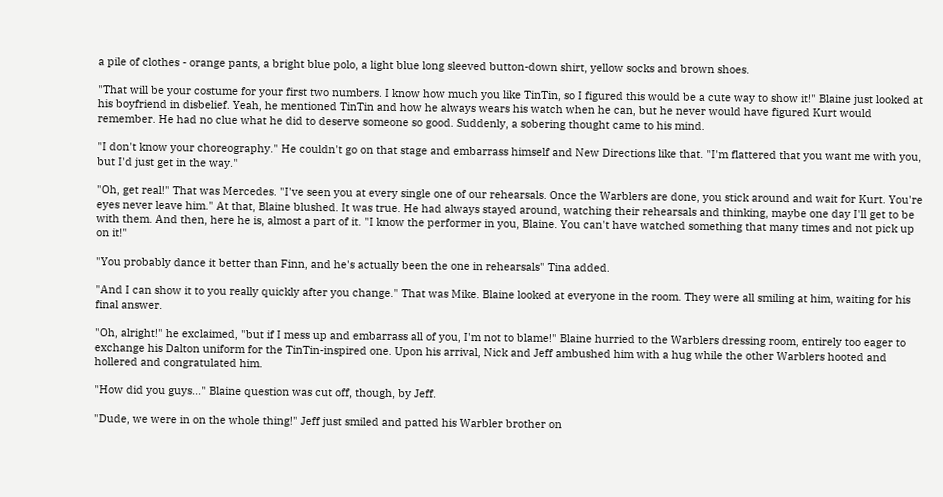a pile of clothes - orange pants, a bright blue polo, a light blue long sleeved button-down shirt, yellow socks and brown shoes.

"That will be your costume for your first two numbers. I know how much you like TinTin, so I figured this would be a cute way to show it!" Blaine just looked at his boyfriend in disbelief. Yeah, he mentioned TinTin and how he always wears his watch when he can, but he never would have figured Kurt would remember. He had no clue what he did to deserve someone so good. Suddenly, a sobering thought came to his mind.

"I don't know your choreography." He couldn't go on that stage and embarrass himself and New Directions like that. "I'm flattered that you want me with you, but I'd just get in the way."

"Oh, get real!" That was Mercedes. "I've seen you at every single one of our rehearsals. Once the Warblers are done, you stick around and wait for Kurt. You're eyes never leave him." At that, Blaine blushed. It was true. He had always stayed around, watching their rehearsals and thinking, maybe one day I'll get to be with them. And then, here he is, almost a part of it. "I know the performer in you, Blaine. You can't have watched something that many times and not pick up on it!"

"You probably dance it better than Finn, and he's actually been the one in rehearsals" Tina added.

"And I can show it to you really quickly after you change." That was Mike. Blaine looked at everyone in the room. They were all smiling at him, waiting for his final answer.

"Oh, alright!" he exclaimed, "but if I mess up and embarrass all of you, I'm not to blame!" Blaine hurried to the Warblers dressing room, entirely too eager to exchange his Dalton uniform for the TinTin-inspired one. Upon his arrival, Nick and Jeff ambushed him with a hug while the other Warblers hooted and hollered and congratulated him.

"How did you guys..." Blaine question was cut off, though, by Jeff.

"Dude, we were in on the whole thing!" Jeff just smiled and patted his Warbler brother on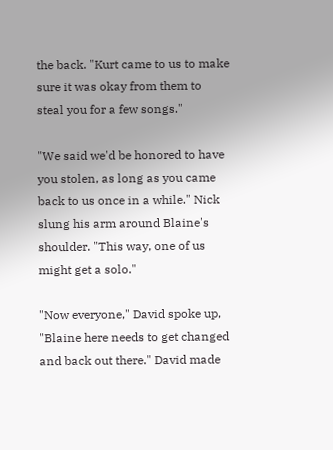the back. "Kurt came to us to make sure it was okay from them to steal you for a few songs."

"We said we'd be honored to have you stolen, as long as you came back to us once in a while." Nick slung his arm around Blaine's shoulder. "This way, one of us might get a solo."

"Now everyone," David spoke up, "Blaine here needs to get changed and back out there." David made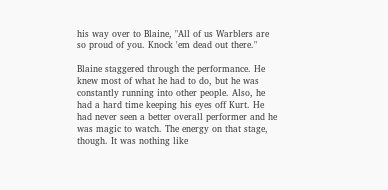his way over to Blaine, "All of us Warblers are so proud of you. Knock 'em dead out there."

Blaine staggered through the performance. He knew most of what he had to do, but he was constantly running into other people. Also, he had a hard time keeping his eyes off Kurt. He had never seen a better overall performer and he was magic to watch. The energy on that stage, though. It was nothing like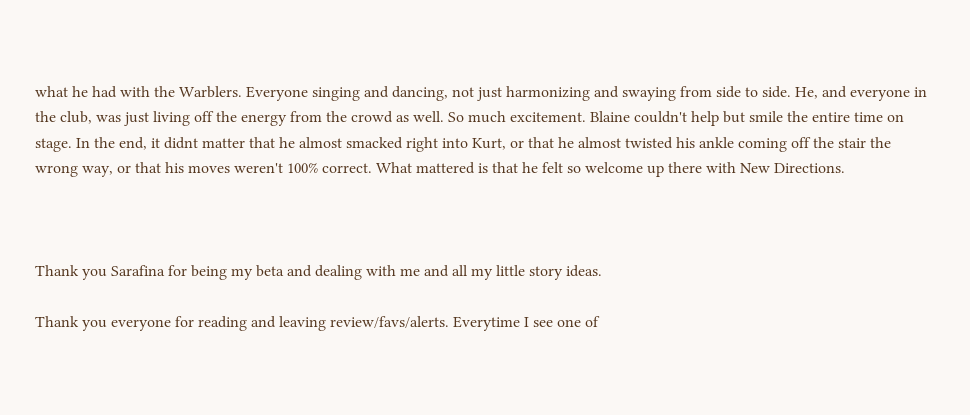what he had with the Warblers. Everyone singing and dancing, not just harmonizing and swaying from side to side. He, and everyone in the club, was just living off the energy from the crowd as well. So much excitement. Blaine couldn't help but smile the entire time on stage. In the end, it didnt matter that he almost smacked right into Kurt, or that he almost twisted his ankle coming off the stair the wrong way, or that his moves weren't 100% correct. What mattered is that he felt so welcome up there with New Directions.



Thank you Sarafina for being my beta and dealing with me and all my little story ideas.

Thank you everyone for reading and leaving review/favs/alerts. Everytime I see one of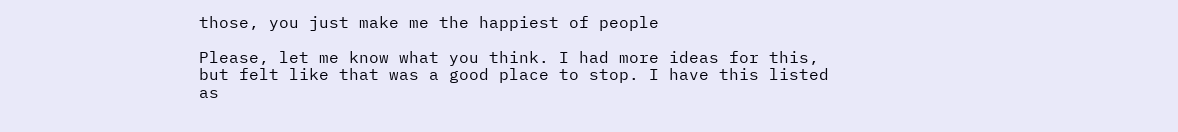those, you just make me the happiest of people

Please, let me know what you think. I had more ideas for this, but felt like that was a good place to stop. I have this listed as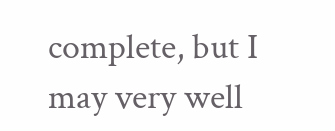complete, but I may very well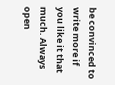be convinced to write more if you like it that much. Always open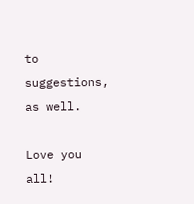to suggestions, as well.

Love you all!